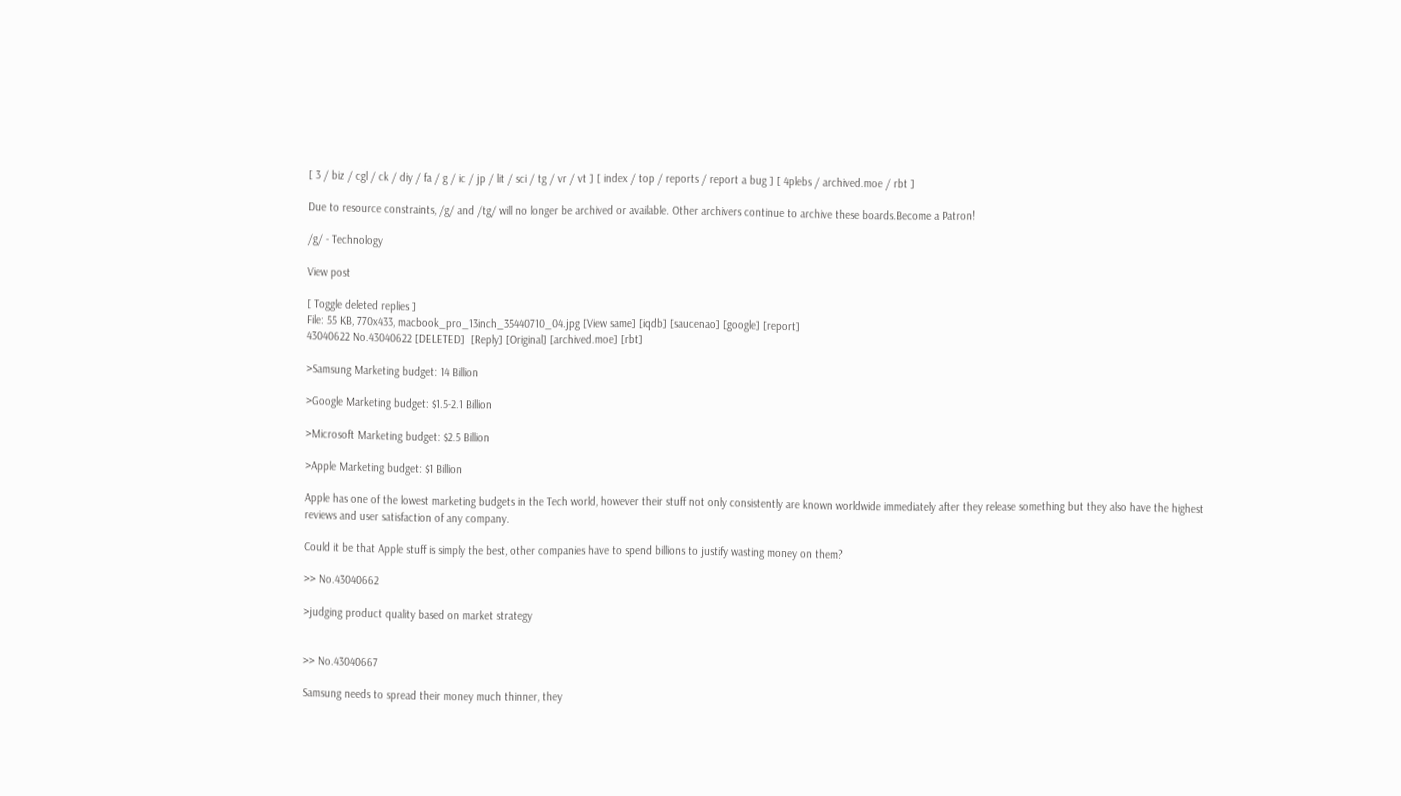[ 3 / biz / cgl / ck / diy / fa / g / ic / jp / lit / sci / tg / vr / vt ] [ index / top / reports / report a bug ] [ 4plebs / archived.moe / rbt ]

Due to resource constraints, /g/ and /tg/ will no longer be archived or available. Other archivers continue to archive these boards.Become a Patron!

/g/ - Technology

View post

[ Toggle deleted replies ]
File: 55 KB, 770x433, macbook_pro_13inch_35440710_04.jpg [View same] [iqdb] [saucenao] [google] [report]
43040622 No.43040622 [DELETED]  [Reply] [Original] [archived.moe] [rbt]

>Samsung Marketing budget: 14 Billion

>Google Marketing budget: $1.5-2.1 Billion

>Microsoft Marketing budget: $2.5 Billion

>Apple Marketing budget: $1 Billion

Apple has one of the lowest marketing budgets in the Tech world, however their stuff not only consistently are known worldwide immediately after they release something but they also have the highest reviews and user satisfaction of any company.

Could it be that Apple stuff is simply the best, other companies have to spend billions to justify wasting money on them?

>> No.43040662

>judging product quality based on market strategy


>> No.43040667

Samsung needs to spread their money much thinner, they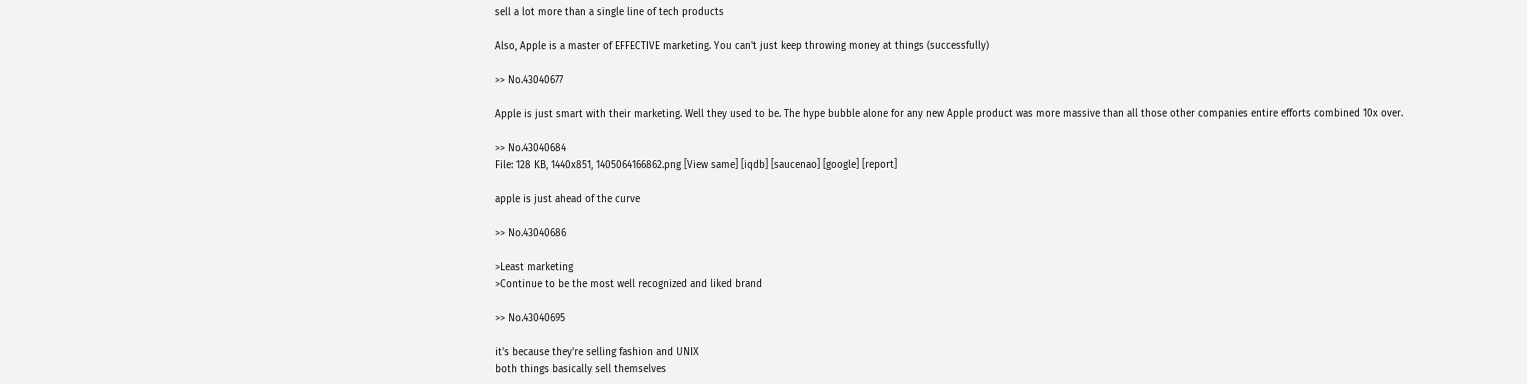sell a lot more than a single line of tech products

Also, Apple is a master of EFFECTIVE marketing. You can't just keep throwing money at things (successfully)

>> No.43040677

Apple is just smart with their marketing. Well they used to be. The hype bubble alone for any new Apple product was more massive than all those other companies entire efforts combined 10x over.

>> No.43040684
File: 128 KB, 1440x851, 1405064166862.png [View same] [iqdb] [saucenao] [google] [report]

apple is just ahead of the curve

>> No.43040686

>Least marketing
>Continue to be the most well recognized and liked brand

>> No.43040695

it's because they're selling fashion and UNIX
both things basically sell themselves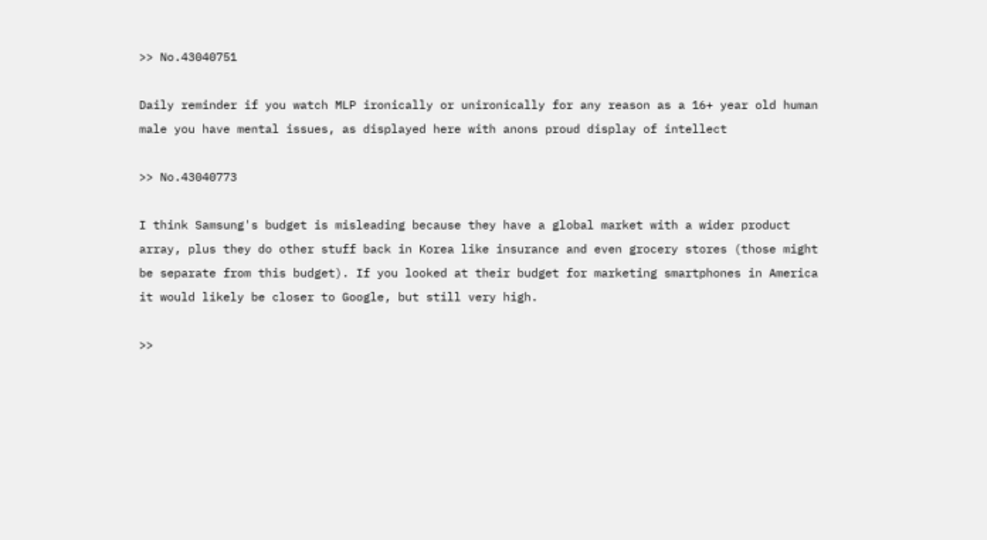>> No.43040751

Daily reminder if you watch MLP ironically or unironically for any reason as a 16+ year old human male you have mental issues, as displayed here with anons proud display of intellect

>> No.43040773

I think Samsung's budget is misleading because they have a global market with a wider product array, plus they do other stuff back in Korea like insurance and even grocery stores (those might be separate from this budget). If you looked at their budget for marketing smartphones in America it would likely be closer to Google, but still very high.

>>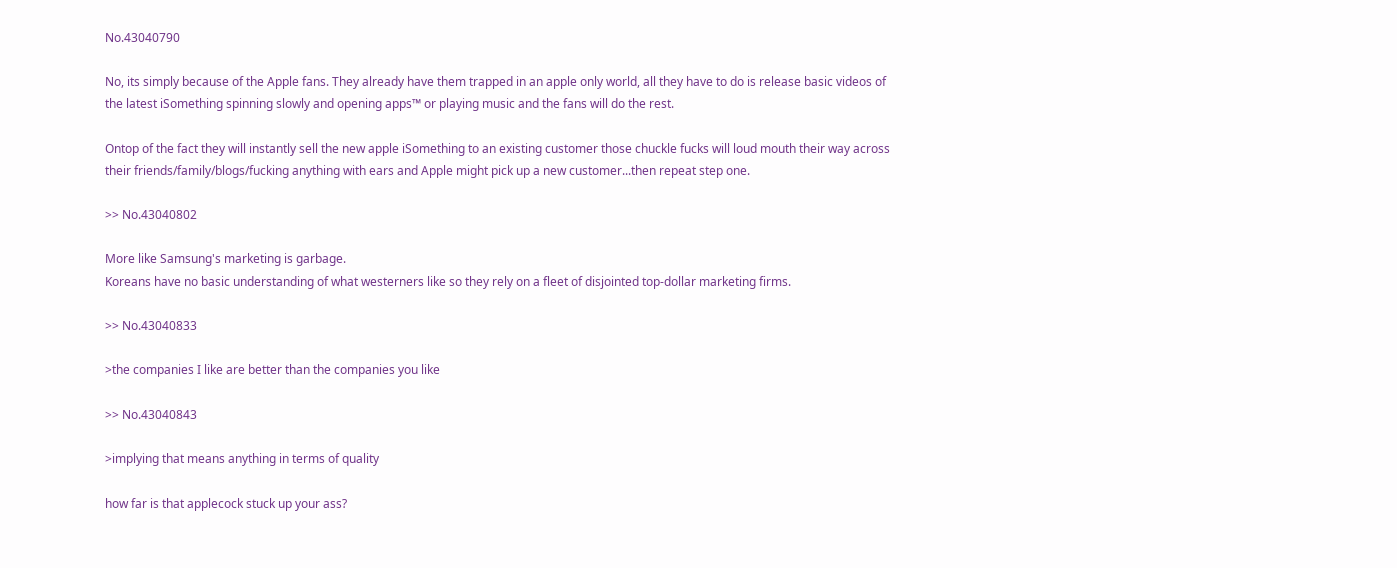No.43040790

No, its simply because of the Apple fans. They already have them trapped in an apple only world, all they have to do is release basic videos of the latest iSomething spinning slowly and opening apps™ or playing music and the fans will do the rest.

Ontop of the fact they will instantly sell the new apple iSomething to an existing customer those chuckle fucks will loud mouth their way across their friends/family/blogs/fucking anything with ears and Apple might pick up a new customer...then repeat step one.

>> No.43040802

More like Samsung's marketing is garbage.
Koreans have no basic understanding of what westerners like so they rely on a fleet of disjointed top-dollar marketing firms.

>> No.43040833

>the companies I like are better than the companies you like

>> No.43040843

>implying that means anything in terms of quality

how far is that applecock stuck up your ass?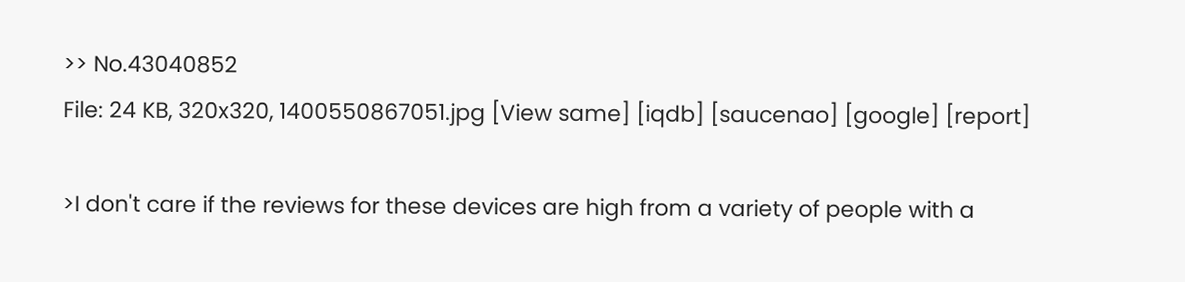>> No.43040852
File: 24 KB, 320x320, 1400550867051.jpg [View same] [iqdb] [saucenao] [google] [report]

>I don't care if the reviews for these devices are high from a variety of people with a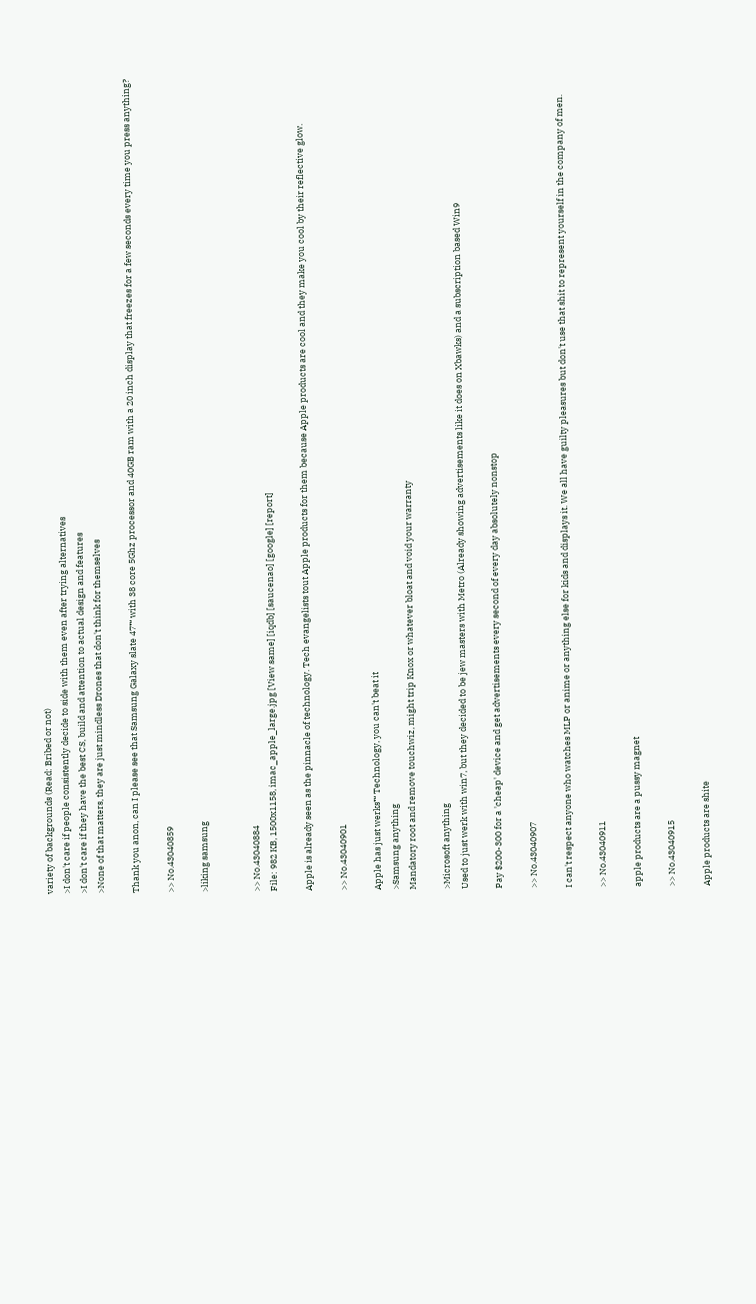variety of backgrounds (Read: Bribed or not)
>I don't care if people consistently decide to side with them even after trying alternatives
>I don't care if they have the best CS, build and attention to actual design and features
>None of that matters, they are just mindless Drones that don't think for themselves

Thank you anon, can I please see that Samsung Galaxy slate 47™ with 38 core 5Ghz processor and 40GB ram with a 20 inch display that freezes for a few seconds every time you press anything?

>> No.43040859

>liking samsung


>> No.43040884
File: 982 KB, 1500x1158, imac_apple_large.jpg [View same] [iqdb] [saucenao] [google] [report]

Apple is already seen as the pinnacle of technology. Tech evangelists tout Apple products for them because Apple products are cool and they make you cool by their reflective glow.

>> No.43040901

Apple has just werks™ Technology, you can't beat it
>Samsung anything
Mandatory root and remove touchwiz, might trip Knox or whatever bloat and void your warranty

>Microsoft anything
Used to just werk with win7, but they decided to be jew masters with Metro (Already showing advertisements like it does on Xbawks) and a subscription based Win9

Pay $200-300 for a 'cheap' device and get advertisements every second of every day absolutely nonstop

>> No.43040907

I can't respect anyone who watches MLP or anime or anything else for kids and displays it. We all have guilty pleasures but don't use that shit to represent yourself in the company of men.

>> No.43040911

apple products are a pussy magnet

>> No.43040915

Apple products are shite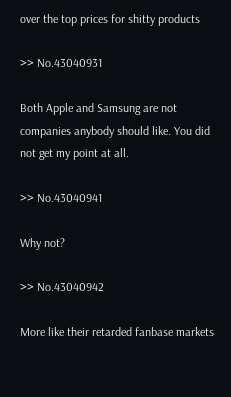over the top prices for shitty products

>> No.43040931

Both Apple and Samsung are not companies anybody should like. You did not get my point at all.

>> No.43040941

Why not?

>> No.43040942

More like their retarded fanbase markets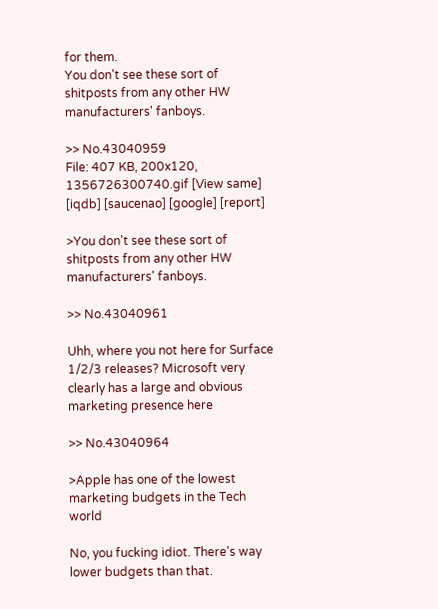for them.
You don't see these sort of shitposts from any other HW manufacturers' fanboys.

>> No.43040959
File: 407 KB, 200x120, 1356726300740.gif [View same] [iqdb] [saucenao] [google] [report]

>You don't see these sort of shitposts from any other HW manufacturers' fanboys.

>> No.43040961

Uhh, where you not here for Surface 1/2/3 releases? Microsoft very clearly has a large and obvious marketing presence here

>> No.43040964

>Apple has one of the lowest marketing budgets in the Tech world

No, you fucking idiot. There's way lower budgets than that.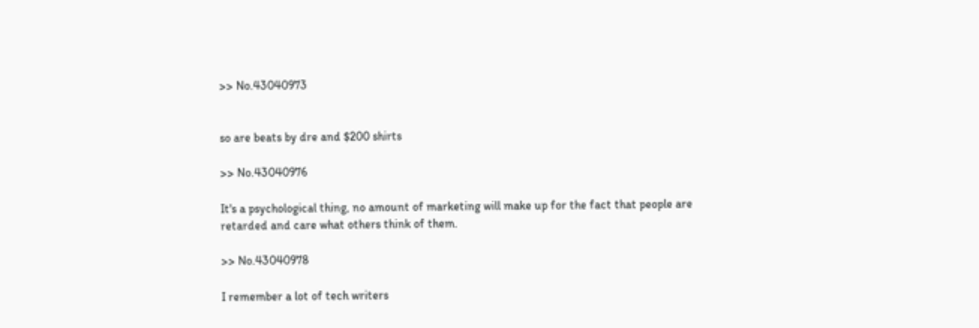>> No.43040973


so are beats by dre and $200 shirts

>> No.43040976

It's a psychological thing, no amount of marketing will make up for the fact that people are retarded and care what others think of them.

>> No.43040978

I remember a lot of tech writers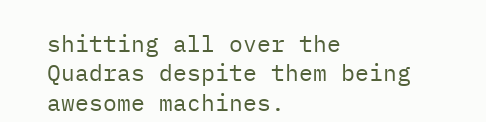shitting all over the Quadras despite them being awesome machines.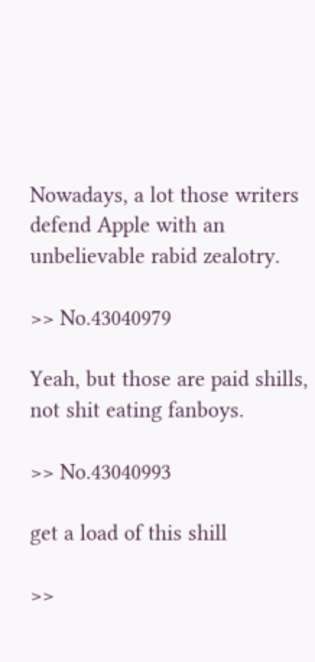Nowadays, a lot those writers defend Apple with an unbelievable rabid zealotry.

>> No.43040979

Yeah, but those are paid shills, not shit eating fanboys.

>> No.43040993

get a load of this shill

>>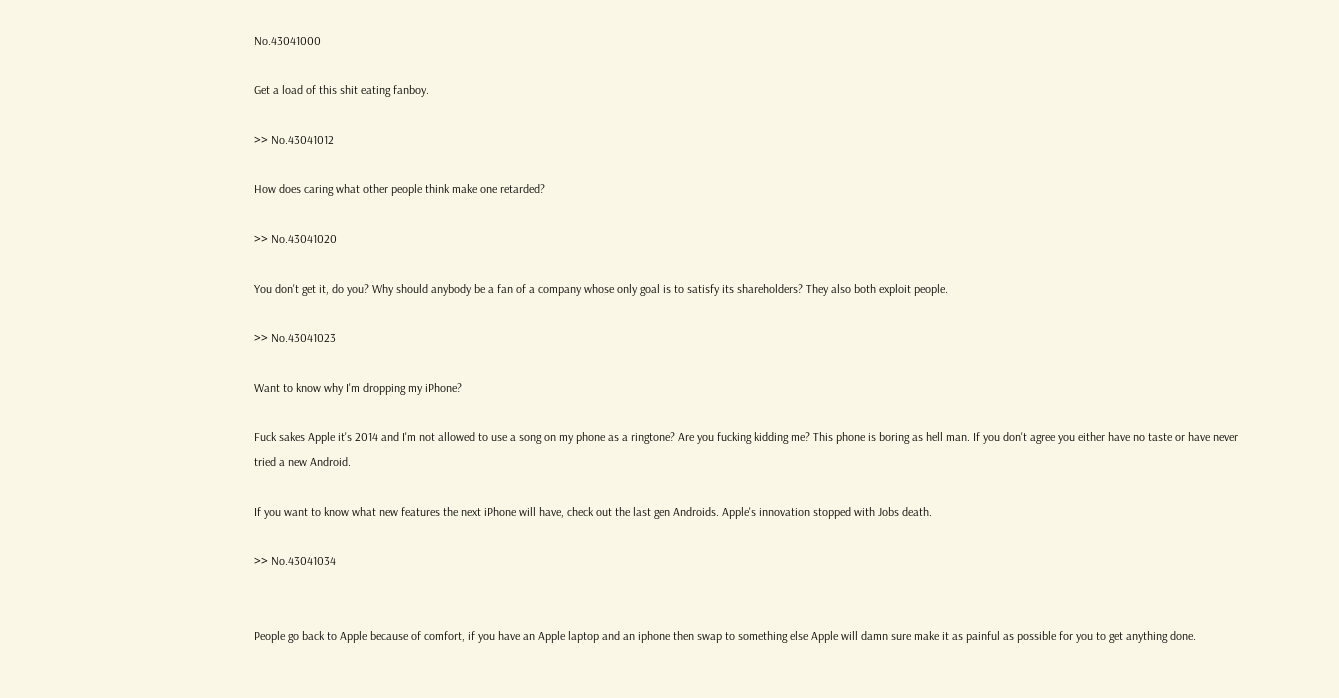No.43041000

Get a load of this shit eating fanboy.

>> No.43041012

How does caring what other people think make one retarded?

>> No.43041020

You don't get it, do you? Why should anybody be a fan of a company whose only goal is to satisfy its shareholders? They also both exploit people.

>> No.43041023

Want to know why I'm dropping my iPhone?

Fuck sakes Apple it's 2014 and I'm not allowed to use a song on my phone as a ringtone? Are you fucking kidding me? This phone is boring as hell man. If you don't agree you either have no taste or have never tried a new Android.

If you want to know what new features the next iPhone will have, check out the last gen Androids. Apple's innovation stopped with Jobs death.

>> No.43041034


People go back to Apple because of comfort, if you have an Apple laptop and an iphone then swap to something else Apple will damn sure make it as painful as possible for you to get anything done.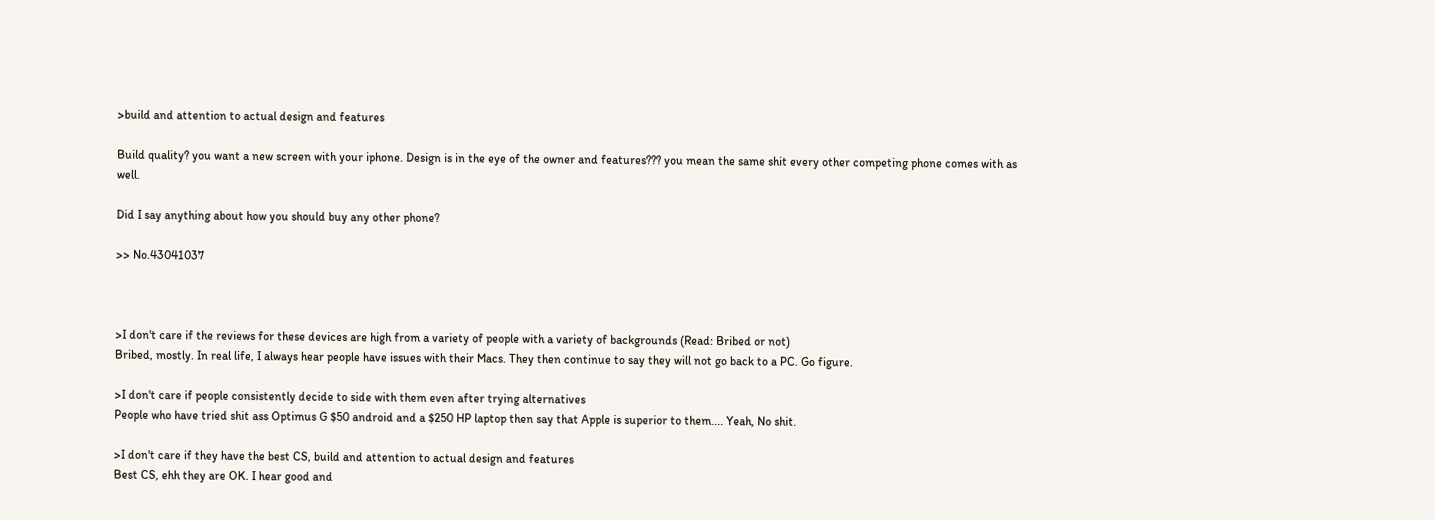>build and attention to actual design and features

Build quality? you want a new screen with your iphone. Design is in the eye of the owner and features??? you mean the same shit every other competing phone comes with as well.

Did I say anything about how you should buy any other phone?

>> No.43041037



>I don't care if the reviews for these devices are high from a variety of people with a variety of backgrounds (Read: Bribed or not)
Bribed, mostly. In real life, I always hear people have issues with their Macs. They then continue to say they will not go back to a PC. Go figure.

>I don't care if people consistently decide to side with them even after trying alternatives
People who have tried shit ass Optimus G $50 android and a $250 HP laptop then say that Apple is superior to them.... Yeah, No shit.

>I don't care if they have the best CS, build and attention to actual design and features
Best CS, ehh they are OK. I hear good and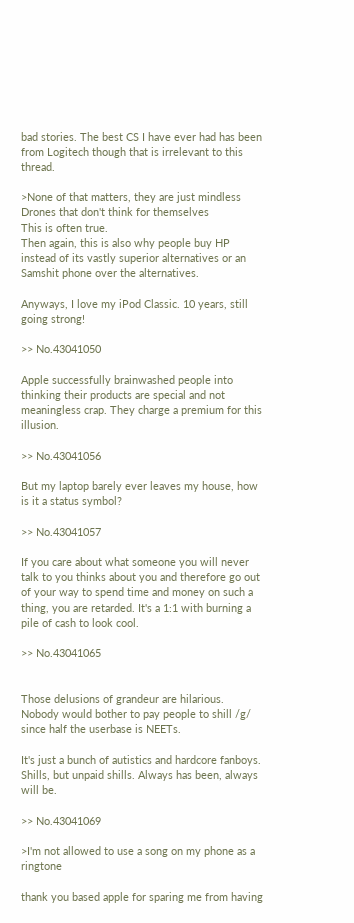bad stories. The best CS I have ever had has been from Logitech though that is irrelevant to this thread.

>None of that matters, they are just mindless Drones that don't think for themselves
This is often true.
Then again, this is also why people buy HP instead of its vastly superior alternatives or an Samshit phone over the alternatives.

Anyways, I love my iPod Classic. 10 years, still going strong!

>> No.43041050

Apple successfully brainwashed people into thinking their products are special and not meaningless crap. They charge a premium for this illusion.

>> No.43041056

But my laptop barely ever leaves my house, how is it a status symbol?

>> No.43041057

If you care about what someone you will never talk to you thinks about you and therefore go out of your way to spend time and money on such a thing, you are retarded. It's a 1:1 with burning a pile of cash to look cool.

>> No.43041065


Those delusions of grandeur are hilarious. Nobody would bother to pay people to shill /g/ since half the userbase is NEETs.

It's just a bunch of autistics and hardcore fanboys. Shills, but unpaid shills. Always has been, always will be.

>> No.43041069

>I'm not allowed to use a song on my phone as a ringtone

thank you based apple for sparing me from having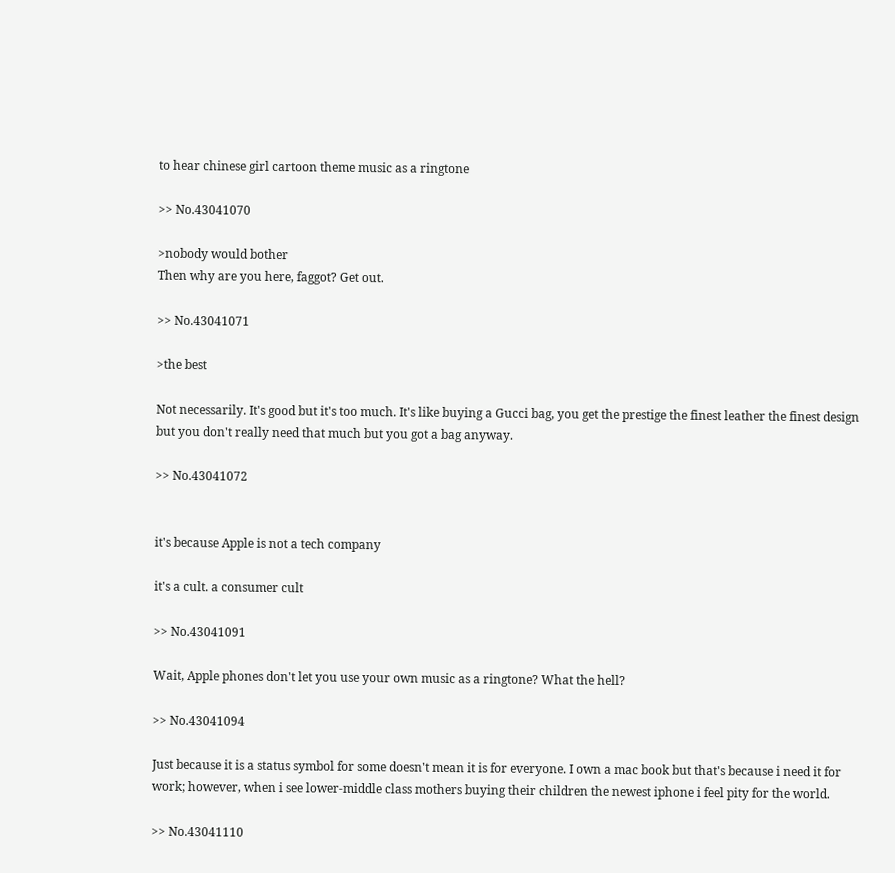to hear chinese girl cartoon theme music as a ringtone

>> No.43041070

>nobody would bother
Then why are you here, faggot? Get out.

>> No.43041071

>the best

Not necessarily. It's good but it's too much. It's like buying a Gucci bag, you get the prestige the finest leather the finest design but you don't really need that much but you got a bag anyway.

>> No.43041072


it's because Apple is not a tech company

it's a cult. a consumer cult

>> No.43041091

Wait, Apple phones don't let you use your own music as a ringtone? What the hell?

>> No.43041094

Just because it is a status symbol for some doesn't mean it is for everyone. I own a mac book but that's because i need it for work; however, when i see lower-middle class mothers buying their children the newest iphone i feel pity for the world.

>> No.43041110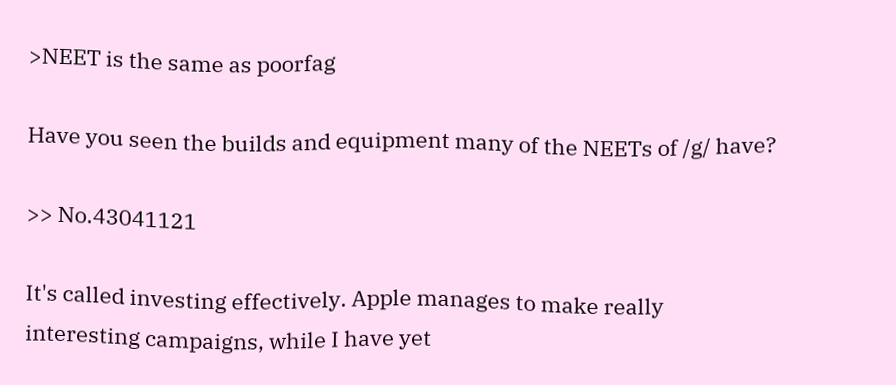>NEET is the same as poorfag

Have you seen the builds and equipment many of the NEETs of /g/ have?

>> No.43041121

It's called investing effectively. Apple manages to make really interesting campaigns, while I have yet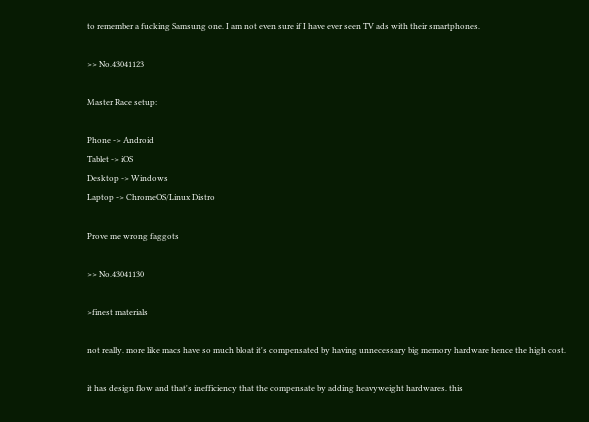to remember a fucking Samsung one. I am not even sure if I have ever seen TV ads with their smartphones.

>> No.43041123

Master Race setup:

Phone -> Android
Tablet -> iOS
Desktop -> Windows
Laptop -> ChromeOS/Linux Distro

Prove me wrong faggots

>> No.43041130

>finest materials

not really. more like macs have so much bloat it's compensated by having unnecessary big memory hardware hence the high cost.

it has design flow and that's inefficiency that the compensate by adding heavyweight hardwares. this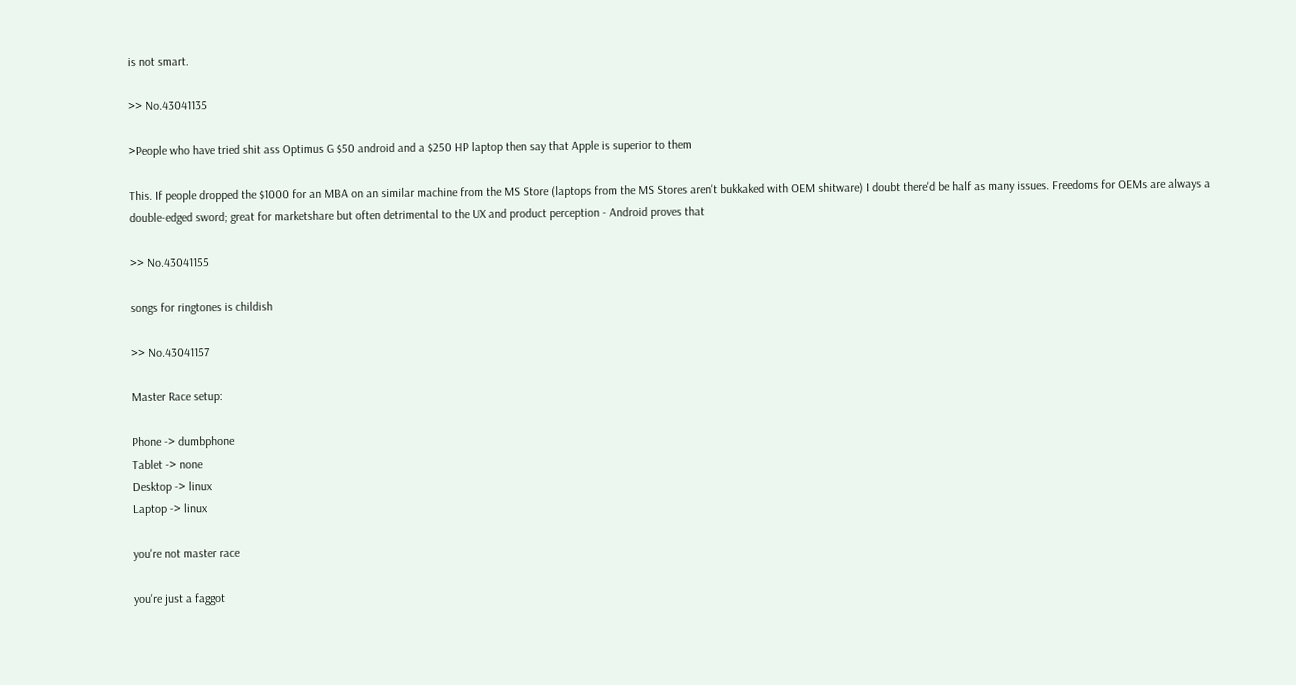is not smart.

>> No.43041135

>People who have tried shit ass Optimus G $50 android and a $250 HP laptop then say that Apple is superior to them

This. If people dropped the $1000 for an MBA on an similar machine from the MS Store (laptops from the MS Stores aren't bukkaked with OEM shitware) I doubt there'd be half as many issues. Freedoms for OEMs are always a double-edged sword; great for marketshare but often detrimental to the UX and product perception - Android proves that

>> No.43041155

songs for ringtones is childish

>> No.43041157

Master Race setup:

Phone -> dumbphone
Tablet -> none
Desktop -> linux
Laptop -> linux

you're not master race

you're just a faggot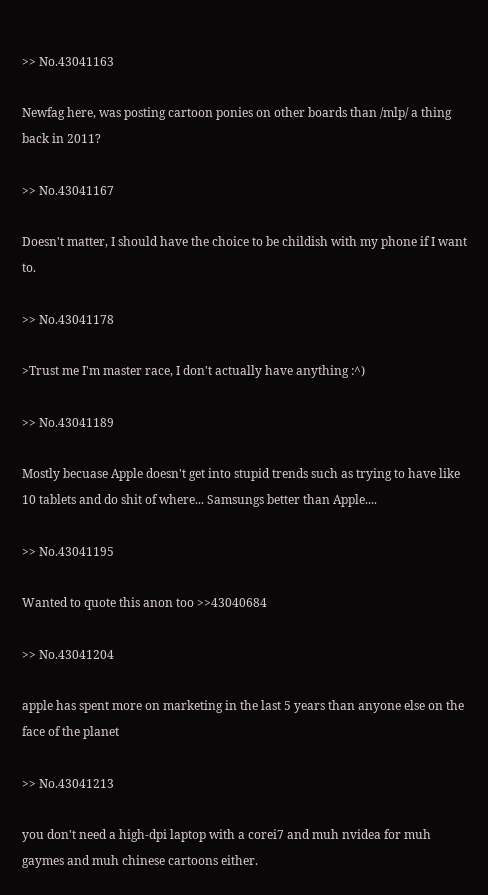>> No.43041163

Newfag here, was posting cartoon ponies on other boards than /mlp/ a thing back in 2011?

>> No.43041167

Doesn't matter, I should have the choice to be childish with my phone if I want to.

>> No.43041178

>Trust me I'm master race, I don't actually have anything :^)

>> No.43041189

Mostly becuase Apple doesn't get into stupid trends such as trying to have like 10 tablets and do shit of where... Samsungs better than Apple....

>> No.43041195

Wanted to quote this anon too >>43040684

>> No.43041204

apple has spent more on marketing in the last 5 years than anyone else on the face of the planet

>> No.43041213

you don't need a high-dpi laptop with a corei7 and muh nvidea for muh gaymes and muh chinese cartoons either.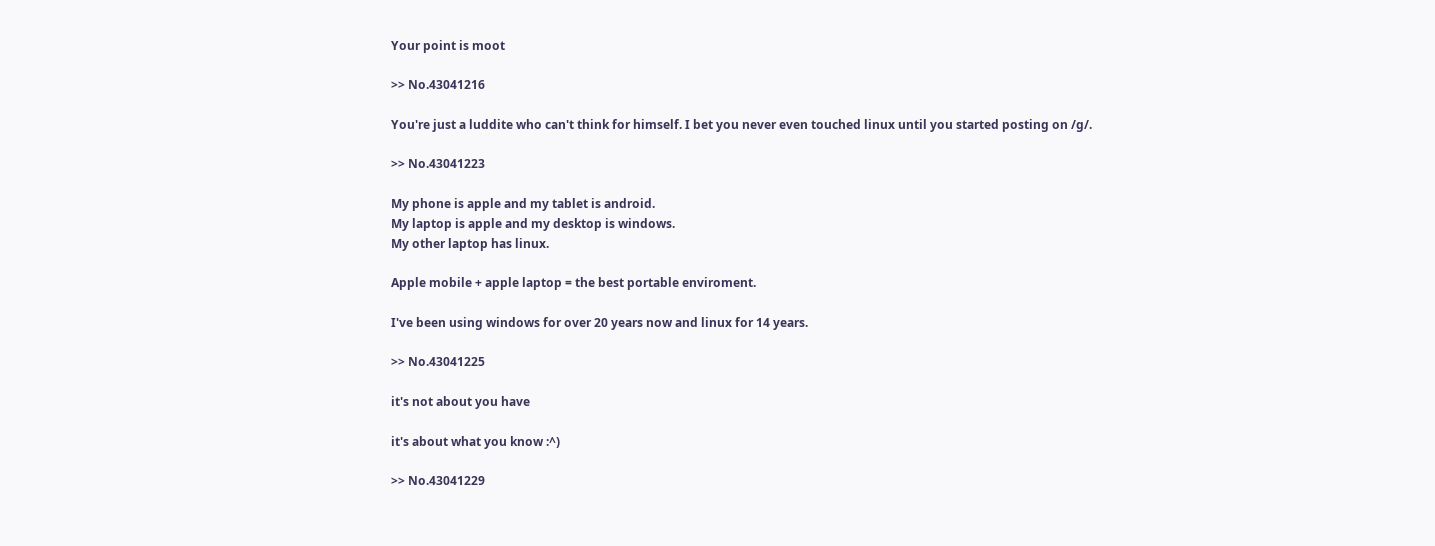Your point is moot

>> No.43041216

You're just a luddite who can't think for himself. I bet you never even touched linux until you started posting on /g/.

>> No.43041223

My phone is apple and my tablet is android.
My laptop is apple and my desktop is windows.
My other laptop has linux.

Apple mobile + apple laptop = the best portable enviroment.

I've been using windows for over 20 years now and linux for 14 years.

>> No.43041225

it's not about you have

it's about what you know :^)

>> No.43041229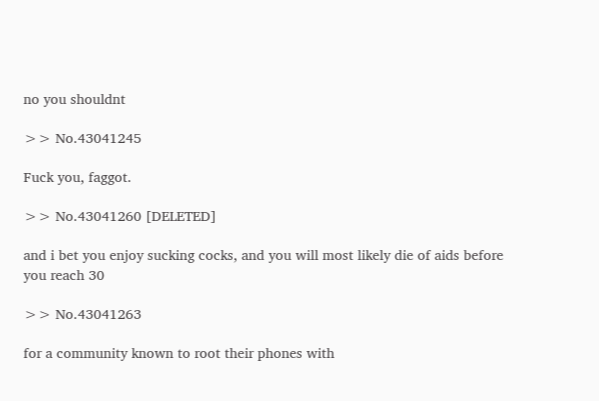no you shouldnt

>> No.43041245

Fuck you, faggot.

>> No.43041260 [DELETED]

and i bet you enjoy sucking cocks, and you will most likely die of aids before you reach 30

>> No.43041263

for a community known to root their phones with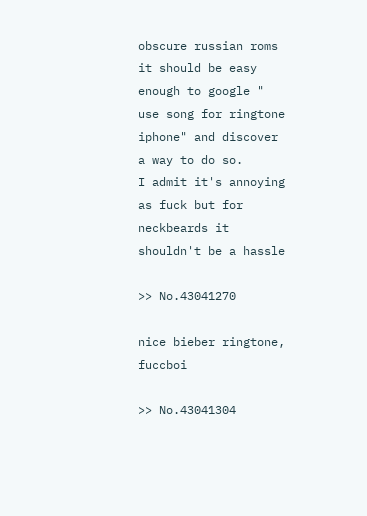obscure russian roms it should be easy enough to google " use song for ringtone iphone" and discover a way to do so.
I admit it's annoying as fuck but for neckbeards it shouldn't be a hassle

>> No.43041270

nice bieber ringtone, fuccboi

>> No.43041304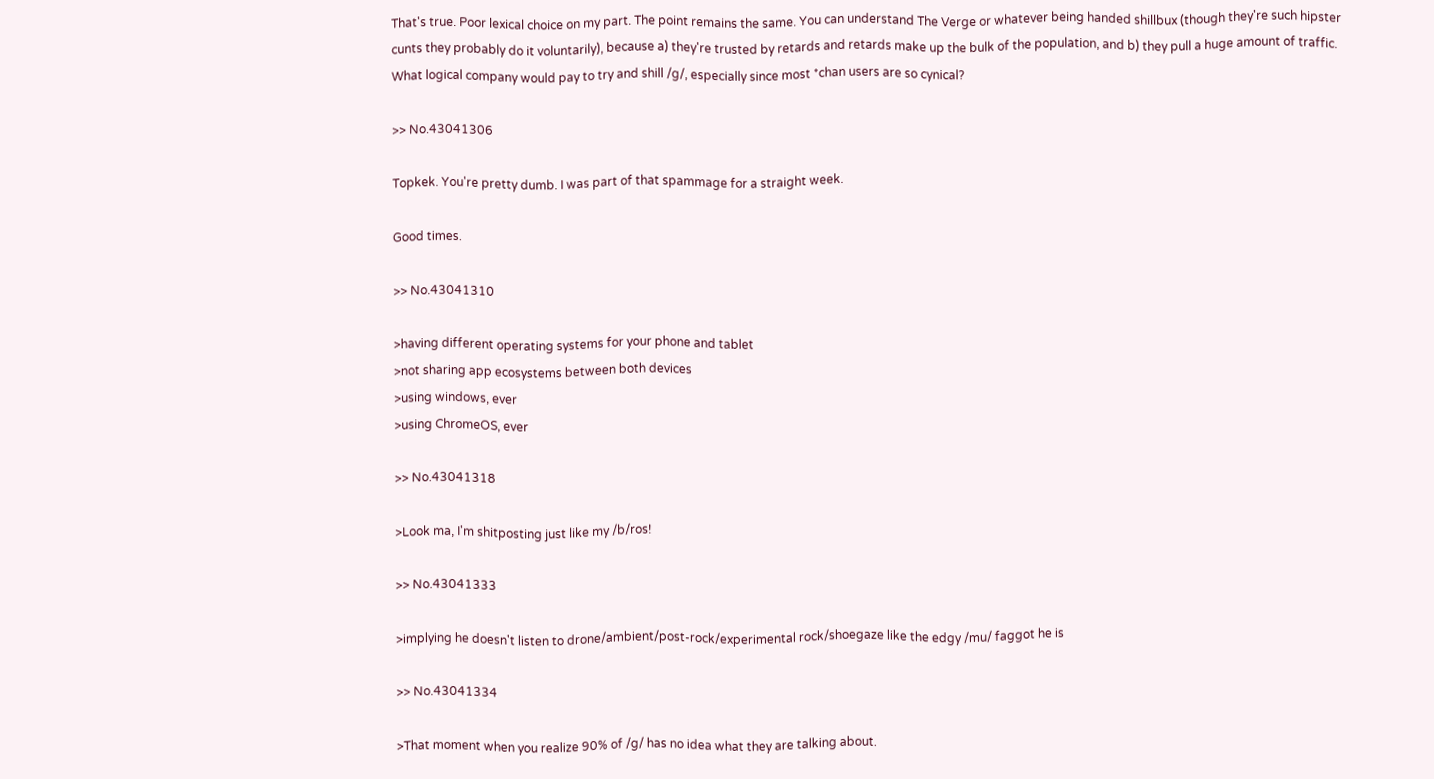That's true. Poor lexical choice on my part. The point remains the same. You can understand The Verge or whatever being handed shillbux (though they're such hipster cunts they probably do it voluntarily), because a) they're trusted by retards and retards make up the bulk of the population, and b) they pull a huge amount of traffic. What logical company would pay to try and shill /g/, especially since most *chan users are so cynical?

>> No.43041306

Topkek. You're pretty dumb. I was part of that spammage for a straight week.

Good times.

>> No.43041310

>having different operating systems for your phone and tablet
>not sharing app ecosystems between both devices
>using windows, ever
>using ChromeOS, ever

>> No.43041318

>Look ma, I'm shitposting just like my /b/ros!

>> No.43041333

>implying he doesn't listen to drone/ambient/post-rock/experimental rock/shoegaze like the edgy /mu/ faggot he is

>> No.43041334

>That moment when you realize 90% of /g/ has no idea what they are talking about.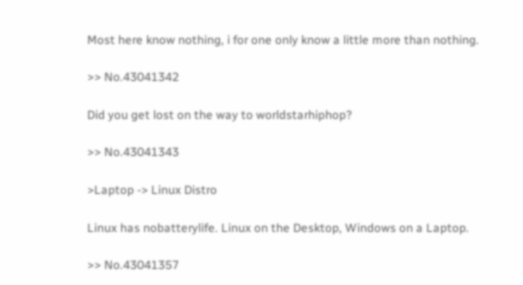Most here know nothing, i for one only know a little more than nothing.

>> No.43041342

Did you get lost on the way to worldstarhiphop?

>> No.43041343

>Laptop -> Linux Distro

Linux has nobatterylife. Linux on the Desktop, Windows on a Laptop.

>> No.43041357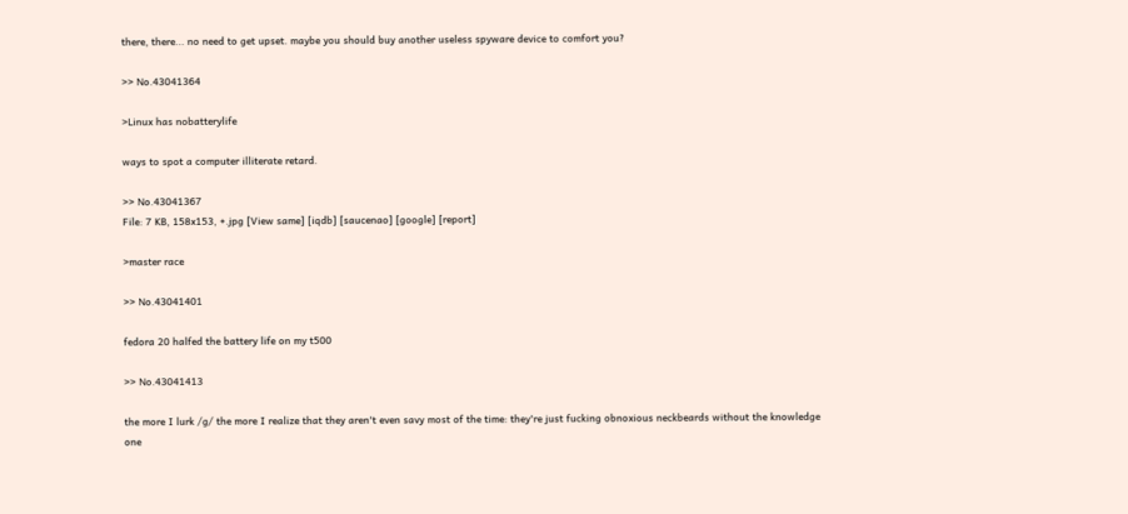there, there... no need to get upset. maybe you should buy another useless spyware device to comfort you?

>> No.43041364

>Linux has nobatterylife

ways to spot a computer illiterate retard.

>> No.43041367
File: 7 KB, 158x153, +.jpg [View same] [iqdb] [saucenao] [google] [report]

>master race

>> No.43041401

fedora 20 halfed the battery life on my t500

>> No.43041413

the more I lurk /g/ the more I realize that they aren't even savy most of the time: they're just fucking obnoxious neckbeards without the knowledge one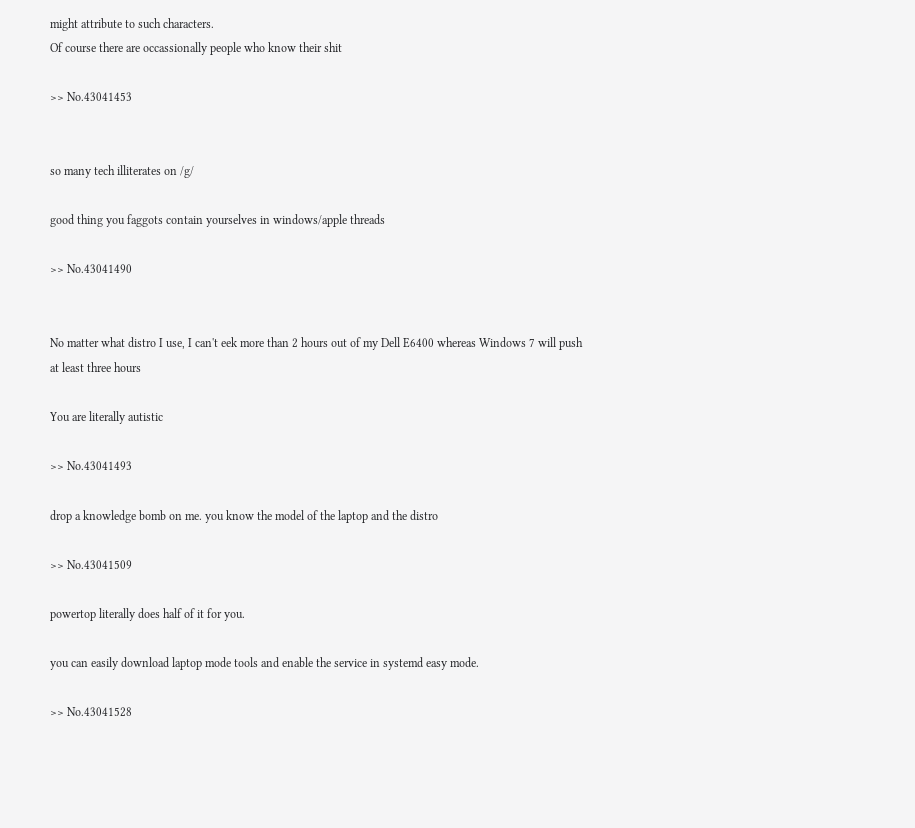might attribute to such characters.
Of course there are occassionally people who know their shit

>> No.43041453


so many tech illiterates on /g/

good thing you faggots contain yourselves in windows/apple threads

>> No.43041490


No matter what distro I use, I can't eek more than 2 hours out of my Dell E6400 whereas Windows 7 will push at least three hours

You are literally autistic

>> No.43041493

drop a knowledge bomb on me. you know the model of the laptop and the distro

>> No.43041509

powertop literally does half of it for you.

you can easily download laptop mode tools and enable the service in systemd easy mode.

>> No.43041528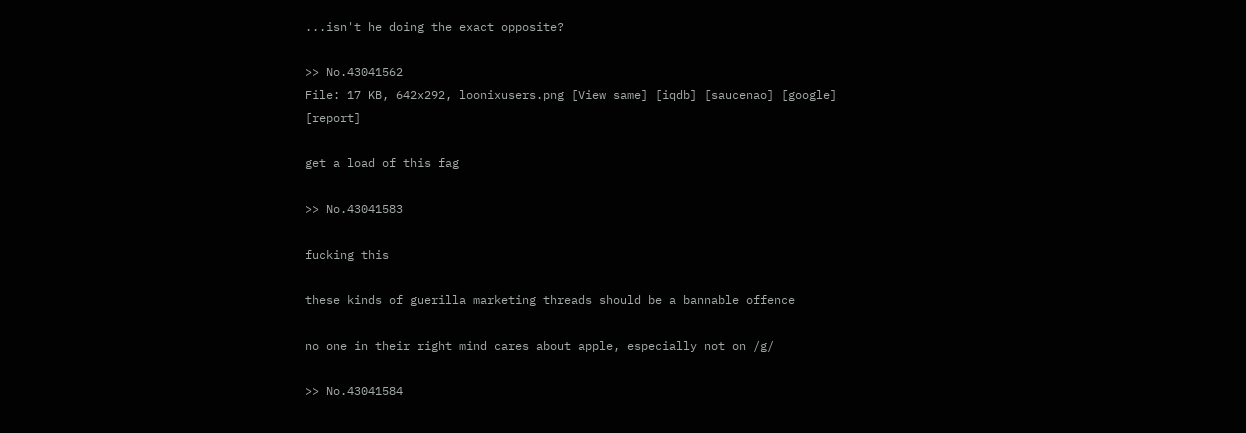...isn't he doing the exact opposite?

>> No.43041562
File: 17 KB, 642x292, loonixusers.png [View same] [iqdb] [saucenao] [google] [report]

get a load of this fag

>> No.43041583

fucking this

these kinds of guerilla marketing threads should be a bannable offence

no one in their right mind cares about apple, especially not on /g/

>> No.43041584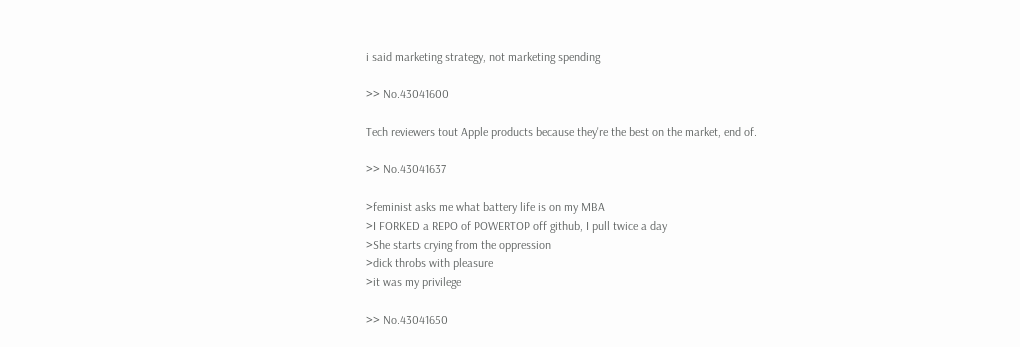i said marketing strategy, not marketing spending

>> No.43041600

Tech reviewers tout Apple products because they're the best on the market, end of.

>> No.43041637

>feminist asks me what battery life is on my MBA
>I FORKED a REPO of POWERTOP off github, I pull twice a day
>She starts crying from the oppression
>dick throbs with pleasure
>it was my privilege

>> No.43041650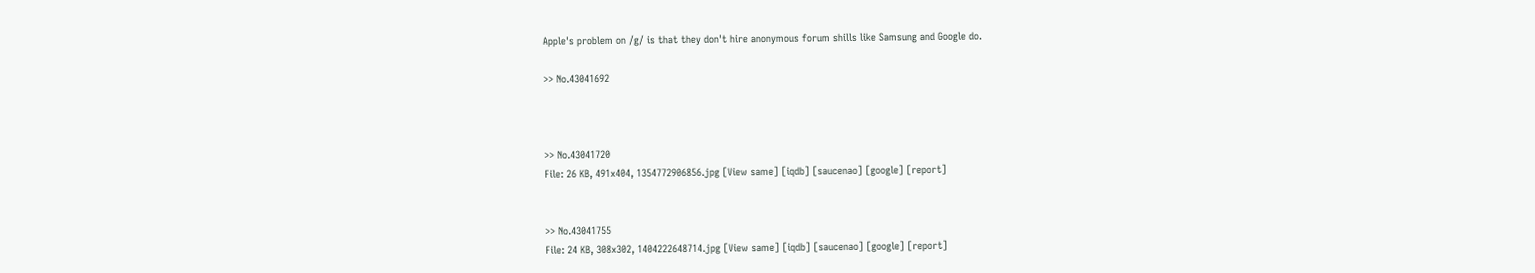Apple's problem on /g/ is that they don't hire anonymous forum shills like Samsung and Google do.

>> No.43041692



>> No.43041720
File: 26 KB, 491x404, 1354772906856.jpg [View same] [iqdb] [saucenao] [google] [report]


>> No.43041755
File: 24 KB, 308x302, 1404222648714.jpg [View same] [iqdb] [saucenao] [google] [report]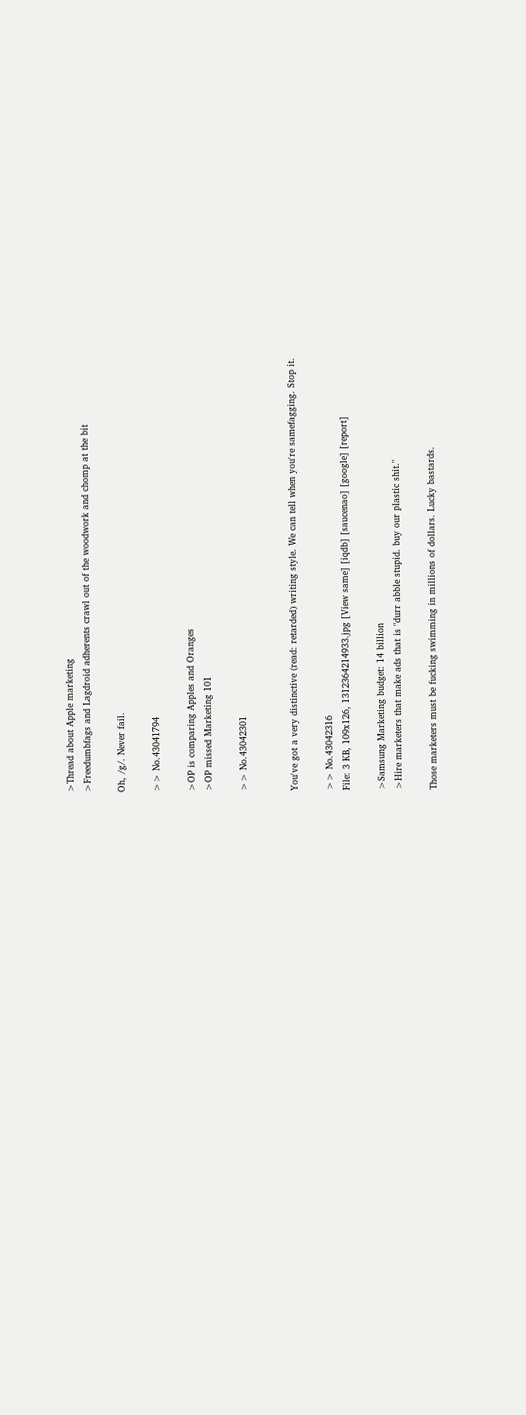>Thread about Apple marketing
>Freedumbfags and Lagdroid adherents crawl out of the woodwork and chomp at the bit

Oh, /g/. Never fail.

>> No.43041794

>OP is comparing Apples and Oranges
>OP missed Marketing 101

>> No.43042301


You've got a very distinctive (read: retarded) writing style. We can tell when you're samefagging. Stop it.

>> No.43042316
File: 3 KB, 109x126, 1312364214933.jpg [View same] [iqdb] [saucenao] [google] [report]

>Samsung Marketing budget: 14 billion
>Hire marketers that make ads that is "durr abble stupid. buy our plastic shit."

Those marketers must be fucking swimming in millions of dollars. Lucky bastards.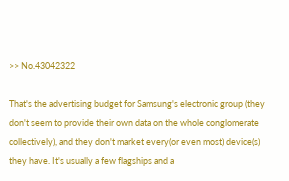>> No.43042322

That's the advertising budget for Samsung's electronic group (they don't seem to provide their own data on the whole conglomerate collectively), and they don't market every(or even most) device(s) they have. It's usually a few flagships and a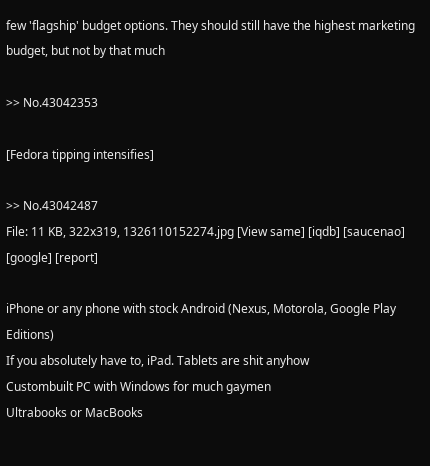few 'flagship' budget options. They should still have the highest marketing budget, but not by that much

>> No.43042353

[Fedora tipping intensifies]

>> No.43042487
File: 11 KB, 322x319, 1326110152274.jpg [View same] [iqdb] [saucenao] [google] [report]

iPhone or any phone with stock Android (Nexus, Motorola, Google Play Editions)
If you absolutely have to, iPad. Tablets are shit anyhow
Custombuilt PC with Windows for much gaymen
Ultrabooks or MacBooks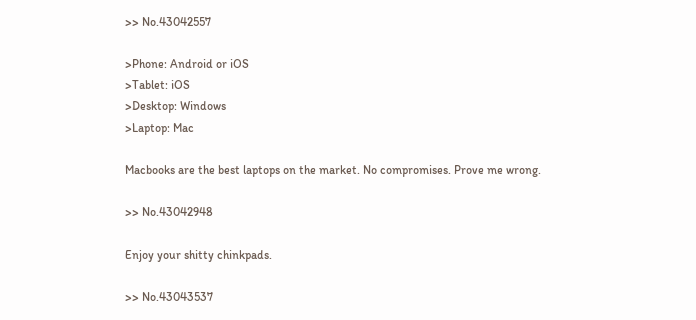>> No.43042557

>Phone: Android or iOS
>Tablet: iOS
>Desktop: Windows
>Laptop: Mac

Macbooks are the best laptops on the market. No compromises. Prove me wrong.

>> No.43042948

Enjoy your shitty chinkpads.

>> No.43043537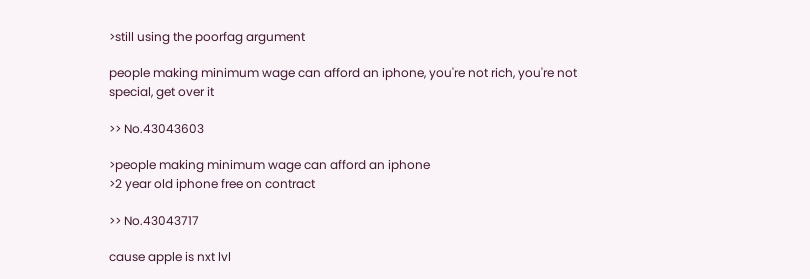>still using the poorfag argument

people making minimum wage can afford an iphone, you're not rich, you're not special, get over it

>> No.43043603

>people making minimum wage can afford an iphone
>2 year old iphone free on contract

>> No.43043717

cause apple is nxt lvl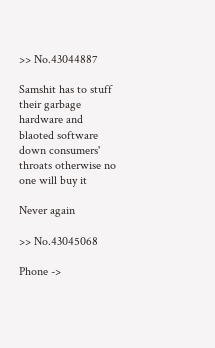>> No.43044887

Samshit has to stuff their garbage hardware and blaoted software down consumers' throats otherwise no one will buy it

Never again

>> No.43045068

Phone ->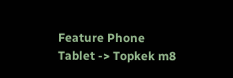Feature Phone
Tablet -> Topkek m8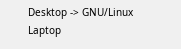Desktop -> GNU/Linux
Laptop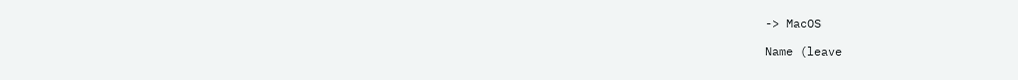-> MacOS

Name (leave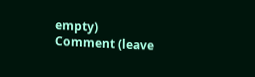empty)
Comment (leave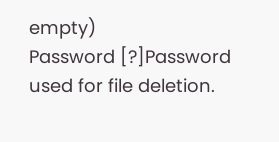empty)
Password [?]Password used for file deletion.